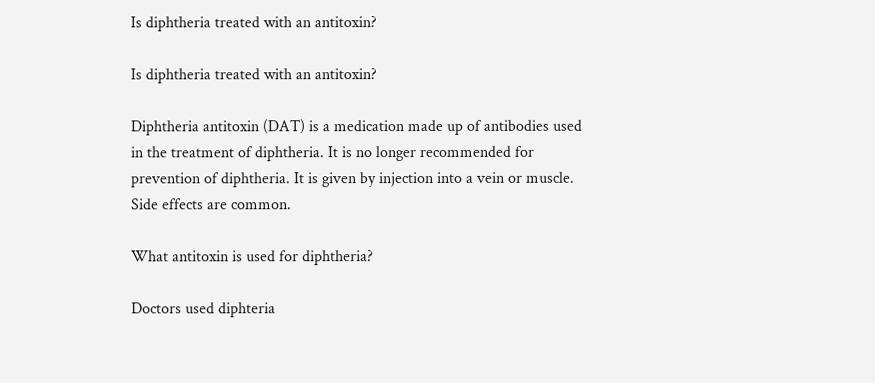Is diphtheria treated with an antitoxin?

Is diphtheria treated with an antitoxin?

Diphtheria antitoxin (DAT) is a medication made up of antibodies used in the treatment of diphtheria. It is no longer recommended for prevention of diphtheria. It is given by injection into a vein or muscle. Side effects are common.

What antitoxin is used for diphtheria?

Doctors used diphteria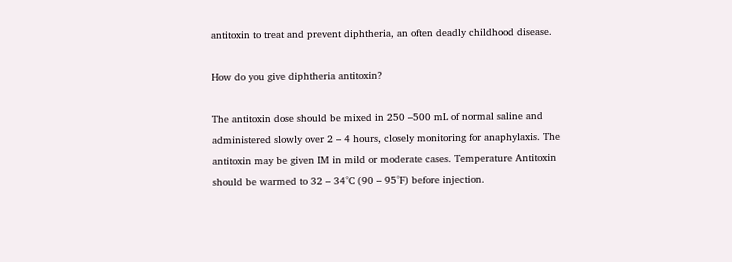antitoxin to treat and prevent diphtheria, an often deadly childhood disease.

How do you give diphtheria antitoxin?

The antitoxin dose should be mixed in 250 –500 mL of normal saline and administered slowly over 2 – 4 hours, closely monitoring for anaphylaxis. The antitoxin may be given IM in mild or moderate cases. Temperature Antitoxin should be warmed to 32 – 34°C (90 – 95°F) before injection.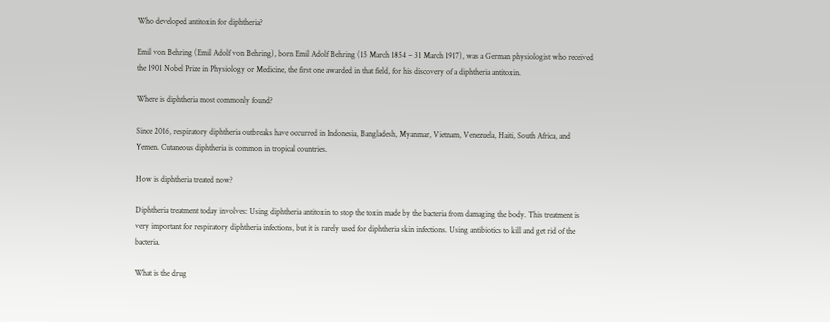Who developed antitoxin for diphtheria?

Emil von Behring (Emil Adolf von Behring), born Emil Adolf Behring (15 March 1854 – 31 March 1917), was a German physiologist who received the 1901 Nobel Prize in Physiology or Medicine, the first one awarded in that field, for his discovery of a diphtheria antitoxin.

Where is diphtheria most commonly found?

Since 2016, respiratory diphtheria outbreaks have occurred in Indonesia, Bangladesh, Myanmar, Vietnam, Venezuela, Haiti, South Africa, and Yemen. Cutaneous diphtheria is common in tropical countries.

How is diphtheria treated now?

Diphtheria treatment today involves: Using diphtheria antitoxin to stop the toxin made by the bacteria from damaging the body. This treatment is very important for respiratory diphtheria infections, but it is rarely used for diphtheria skin infections. Using antibiotics to kill and get rid of the bacteria.

What is the drug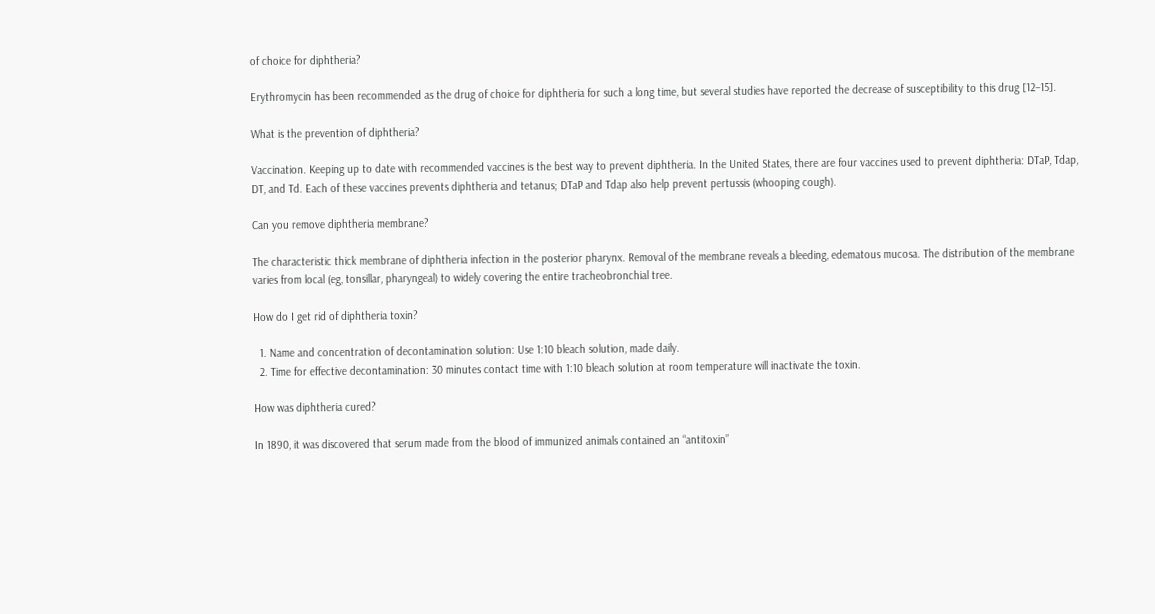of choice for diphtheria?

Erythromycin has been recommended as the drug of choice for diphtheria for such a long time, but several studies have reported the decrease of susceptibility to this drug [12–15].

What is the prevention of diphtheria?

Vaccination. Keeping up to date with recommended vaccines is the best way to prevent diphtheria. In the United States, there are four vaccines used to prevent diphtheria: DTaP, Tdap, DT, and Td. Each of these vaccines prevents diphtheria and tetanus; DTaP and Tdap also help prevent pertussis (whooping cough).

Can you remove diphtheria membrane?

The characteristic thick membrane of diphtheria infection in the posterior pharynx. Removal of the membrane reveals a bleeding, edematous mucosa. The distribution of the membrane varies from local (eg, tonsillar, pharyngeal) to widely covering the entire tracheobronchial tree.

How do I get rid of diphtheria toxin?

  1. Name and concentration of decontamination solution: Use 1:10 bleach solution, made daily.
  2. Time for effective decontamination: 30 minutes contact time with 1:10 bleach solution at room temperature will inactivate the toxin.

How was diphtheria cured?

In 1890, it was discovered that serum made from the blood of immunized animals contained an “antitoxin”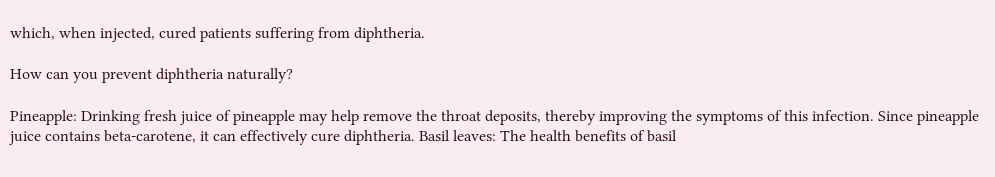which, when injected, cured patients suffering from diphtheria.

How can you prevent diphtheria naturally?

Pineapple: Drinking fresh juice of pineapple may help remove the throat deposits, thereby improving the symptoms of this infection. Since pineapple juice contains beta-carotene, it can effectively cure diphtheria. Basil leaves: The health benefits of basil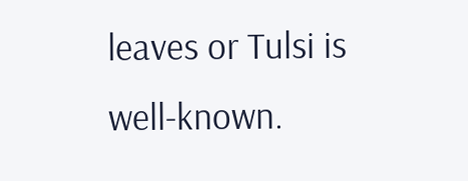leaves or Tulsi is well-known.